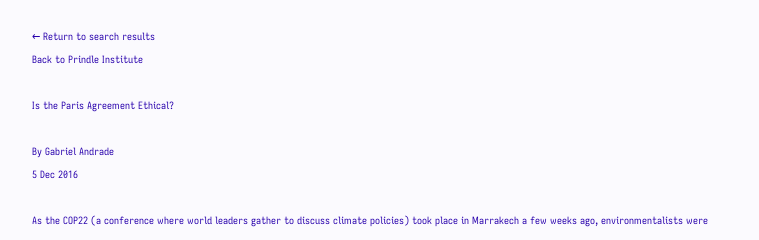← Return to search results
Back to Prindle Institute

Is the Paris Agreement Ethical?

By Gabriel Andrade
5 Dec 2016

As the COP22 (a conference where world leaders gather to discuss climate policies) took place in Marrakech a few weeks ago, environmentalists were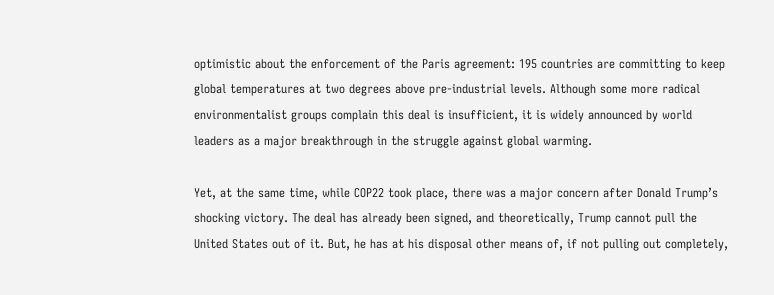optimistic about the enforcement of the Paris agreement: 195 countries are committing to keep global temperatures at two degrees above pre-industrial levels. Although some more radical environmentalist groups complain this deal is insufficient, it is widely announced by world leaders as a major breakthrough in the struggle against global warming.

Yet, at the same time, while COP22 took place, there was a major concern after Donald Trump’s shocking victory. The deal has already been signed, and theoretically, Trump cannot pull the United States out of it. But, he has at his disposal other means of, if not pulling out completely,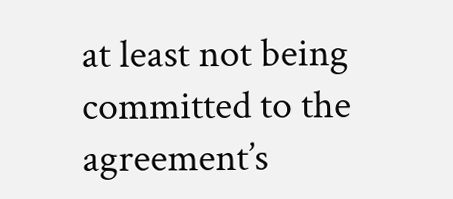at least not being committed to the agreement’s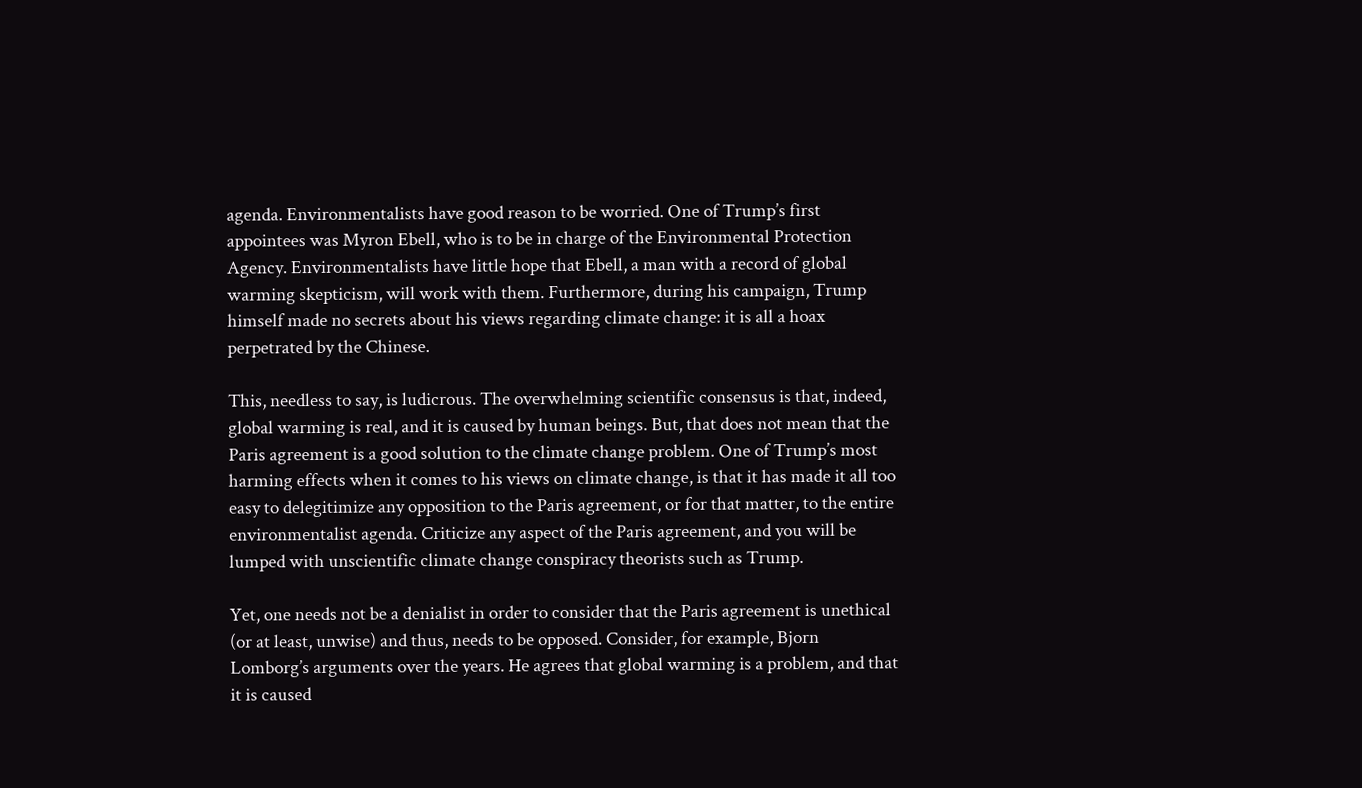agenda. Environmentalists have good reason to be worried. One of Trump’s first appointees was Myron Ebell, who is to be in charge of the Environmental Protection Agency. Environmentalists have little hope that Ebell, a man with a record of global warming skepticism, will work with them. Furthermore, during his campaign, Trump himself made no secrets about his views regarding climate change: it is all a hoax perpetrated by the Chinese.

This, needless to say, is ludicrous. The overwhelming scientific consensus is that, indeed, global warming is real, and it is caused by human beings. But, that does not mean that the Paris agreement is a good solution to the climate change problem. One of Trump’s most harming effects when it comes to his views on climate change, is that it has made it all too easy to delegitimize any opposition to the Paris agreement, or for that matter, to the entire environmentalist agenda. Criticize any aspect of the Paris agreement, and you will be lumped with unscientific climate change conspiracy theorists such as Trump.

Yet, one needs not be a denialist in order to consider that the Paris agreement is unethical (or at least, unwise) and thus, needs to be opposed. Consider, for example, Bjorn Lomborg’s arguments over the years. He agrees that global warming is a problem, and that it is caused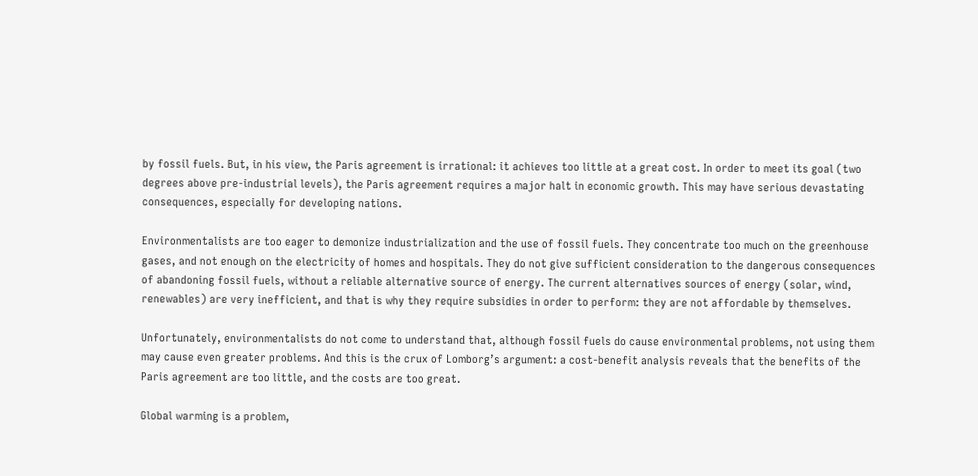by fossil fuels. But, in his view, the Paris agreement is irrational: it achieves too little at a great cost. In order to meet its goal (two degrees above pre-industrial levels), the Paris agreement requires a major halt in economic growth. This may have serious devastating consequences, especially for developing nations.

Environmentalists are too eager to demonize industrialization and the use of fossil fuels. They concentrate too much on the greenhouse gases, and not enough on the electricity of homes and hospitals. They do not give sufficient consideration to the dangerous consequences of abandoning fossil fuels, without a reliable alternative source of energy. The current alternatives sources of energy (solar, wind, renewables) are very inefficient, and that is why they require subsidies in order to perform: they are not affordable by themselves.

Unfortunately, environmentalists do not come to understand that, although fossil fuels do cause environmental problems, not using them may cause even greater problems. And this is the crux of Lomborg’s argument: a cost-benefit analysis reveals that the benefits of the Paris agreement are too little, and the costs are too great.

Global warming is a problem,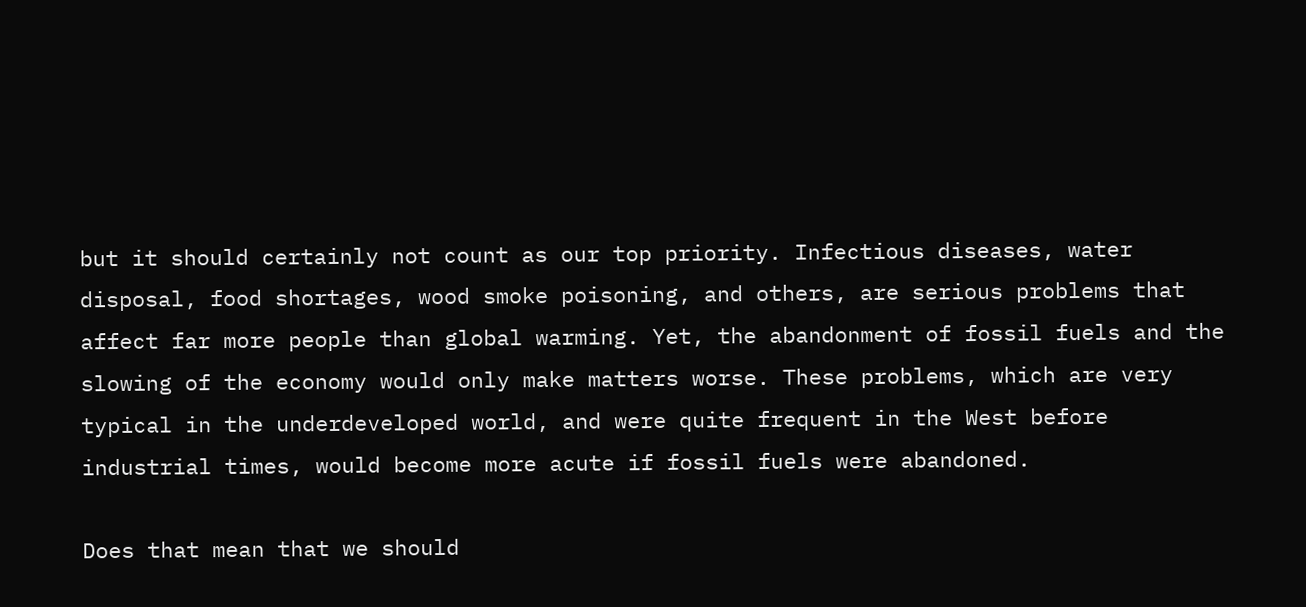but it should certainly not count as our top priority. Infectious diseases, water disposal, food shortages, wood smoke poisoning, and others, are serious problems that affect far more people than global warming. Yet, the abandonment of fossil fuels and the slowing of the economy would only make matters worse. These problems, which are very typical in the underdeveloped world, and were quite frequent in the West before industrial times, would become more acute if fossil fuels were abandoned.

Does that mean that we should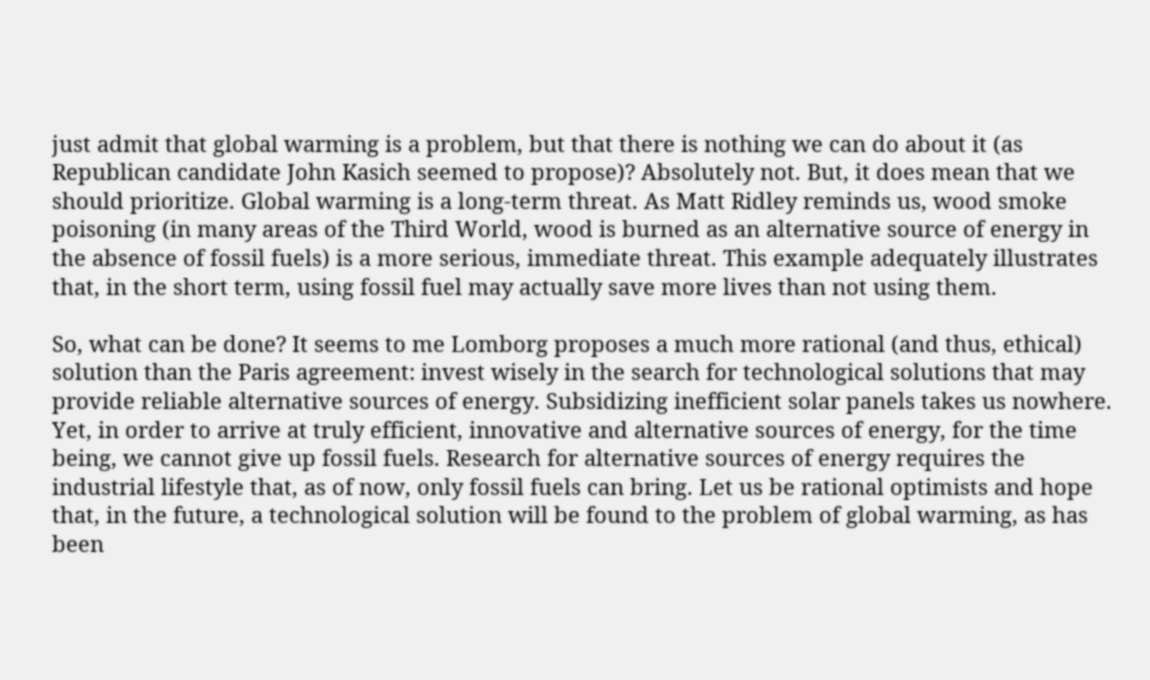just admit that global warming is a problem, but that there is nothing we can do about it (as Republican candidate John Kasich seemed to propose)? Absolutely not. But, it does mean that we should prioritize. Global warming is a long-term threat. As Matt Ridley reminds us, wood smoke poisoning (in many areas of the Third World, wood is burned as an alternative source of energy in the absence of fossil fuels) is a more serious, immediate threat. This example adequately illustrates that, in the short term, using fossil fuel may actually save more lives than not using them.

So, what can be done? It seems to me Lomborg proposes a much more rational (and thus, ethical) solution than the Paris agreement: invest wisely in the search for technological solutions that may provide reliable alternative sources of energy. Subsidizing inefficient solar panels takes us nowhere. Yet, in order to arrive at truly efficient, innovative and alternative sources of energy, for the time being, we cannot give up fossil fuels. Research for alternative sources of energy requires the industrial lifestyle that, as of now, only fossil fuels can bring. Let us be rational optimists and hope that, in the future, a technological solution will be found to the problem of global warming, as has been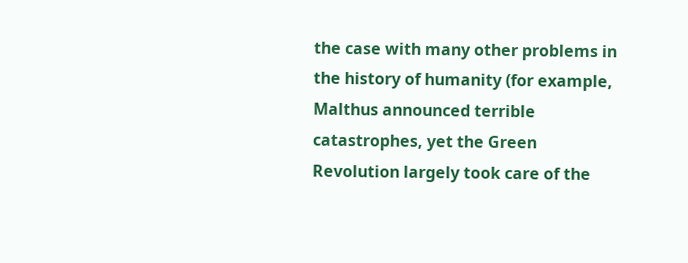the case with many other problems in the history of humanity (for example, Malthus announced terrible catastrophes, yet the Green Revolution largely took care of the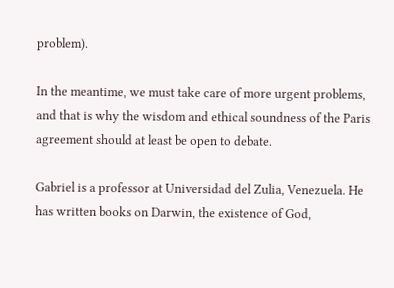problem).

In the meantime, we must take care of more urgent problems, and that is why the wisdom and ethical soundness of the Paris agreement should at least be open to debate.

Gabriel is a professor at Universidad del Zulia, Venezuela. He has written books on Darwin, the existence of God,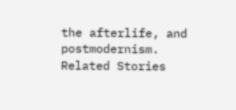the afterlife, and postmodernism.
Related Stories